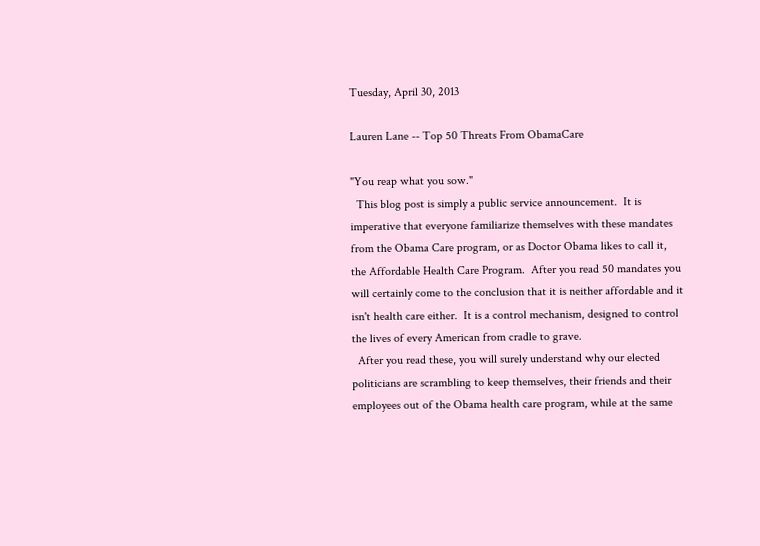Tuesday, April 30, 2013

Lauren Lane -- Top 50 Threats From ObamaCare

"You reap what you sow."
  This blog post is simply a public service announcement.  It is imperative that everyone familiarize themselves with these mandates from the Obama Care program, or as Doctor Obama likes to call it, the Affordable Health Care Program.  After you read 50 mandates you will certainly come to the conclusion that it is neither affordable and it isn't health care either.  It is a control mechanism, designed to control the lives of every American from cradle to grave.
  After you read these, you will surely understand why our elected politicians are scrambling to keep themselves, their friends and their employees out of the Obama health care program, while at the same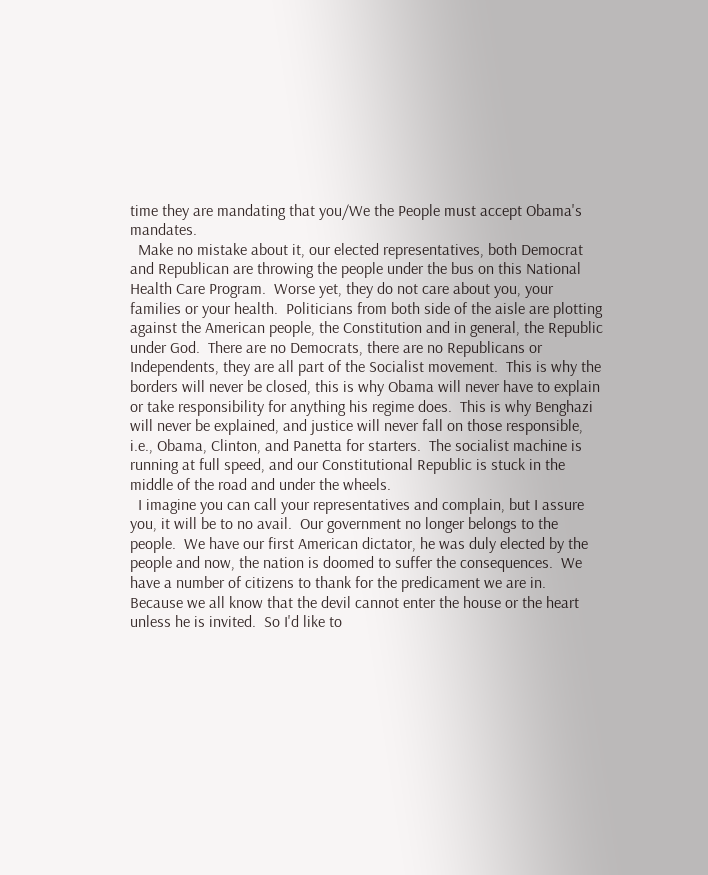time they are mandating that you/We the People must accept Obama's mandates.
  Make no mistake about it, our elected representatives, both Democrat and Republican are throwing the people under the bus on this National Health Care Program.  Worse yet, they do not care about you, your families or your health.  Politicians from both side of the aisle are plotting against the American people, the Constitution and in general, the Republic under God.  There are no Democrats, there are no Republicans or Independents, they are all part of the Socialist movement.  This is why the borders will never be closed, this is why Obama will never have to explain or take responsibility for anything his regime does.  This is why Benghazi will never be explained, and justice will never fall on those responsible, i.e., Obama, Clinton, and Panetta for starters.  The socialist machine is running at full speed, and our Constitutional Republic is stuck in the middle of the road and under the wheels.
  I imagine you can call your representatives and complain, but I assure you, it will be to no avail.  Our government no longer belongs to the people.  We have our first American dictator, he was duly elected by the people and now, the nation is doomed to suffer the consequences.  We have a number of citizens to thank for the predicament we are in.  Because we all know that the devil cannot enter the house or the heart unless he is invited.  So I'd like to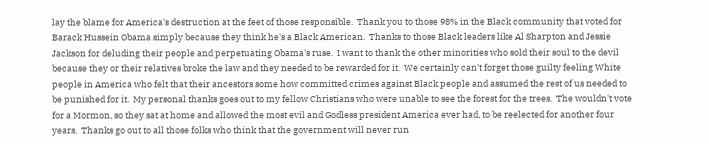lay the blame for America's destruction at the feet of those responsible.  Thank you to those 98% in the Black community that voted for Barack Hussein Obama simply because they think he's a Black American.  Thanks to those Black leaders like Al Sharpton and Jessie Jackson for deluding their people and perpetuating Obama's ruse.  I want to thank the other minorities who sold their soul to the devil because they or their relatives broke the law and they needed to be rewarded for it.  We certainly can't forget those guilty feeling White people in America who felt that their ancestors some how committed crimes against Black people and assumed the rest of us needed to be punished for it.  My personal thanks goes out to my fellow Christians who were unable to see the forest for the trees.  The wouldn't vote for a Mormon, so they sat at home and allowed the most evil and Godless president America ever had, to be reelected for another four years.  Thanks go out to all those folks who think that the government will never run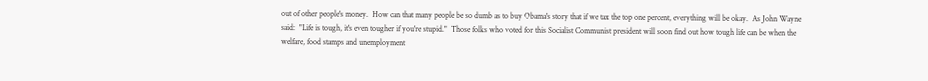out of other people's money.  How can that many people be so dumb as to buy Obama's story that if we tax the top one percent, everything will be okay.  As John Wayne said:  "Life is tough, it's even tougher if you're stupid."  Those folks who voted for this Socialist Communist president will soon find out how tough life can be when the welfare, food stamps and unemployment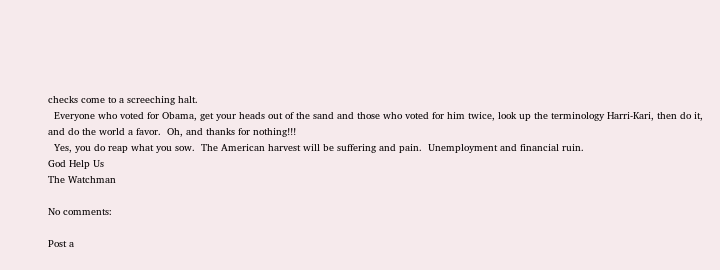checks come to a screeching halt.
  Everyone who voted for Obama, get your heads out of the sand and those who voted for him twice, look up the terminology Harri-Kari, then do it, and do the world a favor.  Oh, and thanks for nothing!!!
  Yes, you do reap what you sow.  The American harvest will be suffering and pain.  Unemployment and financial ruin.
God Help Us
The Watchman

No comments:

Post a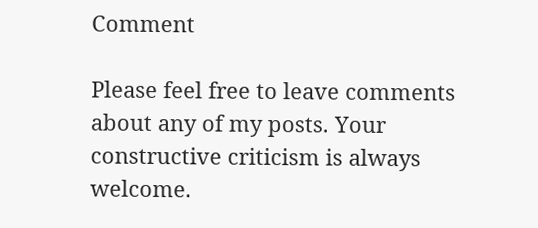Comment

Please feel free to leave comments about any of my posts. Your constructive criticism is always welcome.